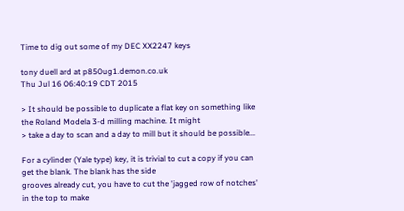Time to dig out some of my DEC XX2247 keys

tony duell ard at p850ug1.demon.co.uk
Thu Jul 16 06:40:19 CDT 2015

> It should be possible to duplicate a flat key on something like the Roland Modela 3-d milling machine. It might
> take a day to scan and a day to mill but it should be possible...

For a cylinder (Yale type) key, it is trivial to cut a copy if you can get the blank. The blank has the side
grooves already cut, you have to cut the 'jagged row of notches' in the top to make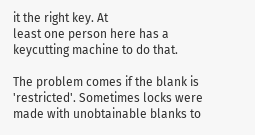it the right key. At
least one person here has a keycutting machine to do that.

The problem comes if the blank is 'restricted'. Sometimes locks were made with unobtainable blanks to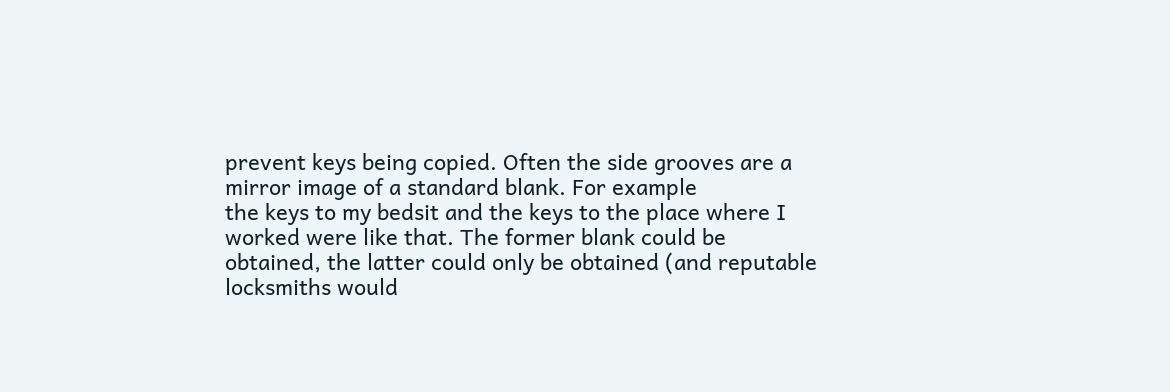prevent keys being copied. Often the side grooves are a mirror image of a standard blank. For example
the keys to my bedsit and the keys to the place where I worked were like that. The former blank could be
obtained, the latter could only be obtained (and reputable locksmiths would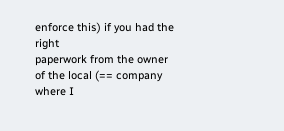enforce this) if you had the right
paperwork from the owner of the local (== company where I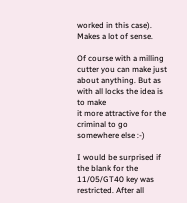worked in this case). Makes a lot of sense.

Of course with a milling cutter you can make just about anything. But as with all locks the idea is to make
it more attractive for the criminal to go somewhere else :-)

I would be surprised if the blank for the 11/05/GT40 key was restricted. After all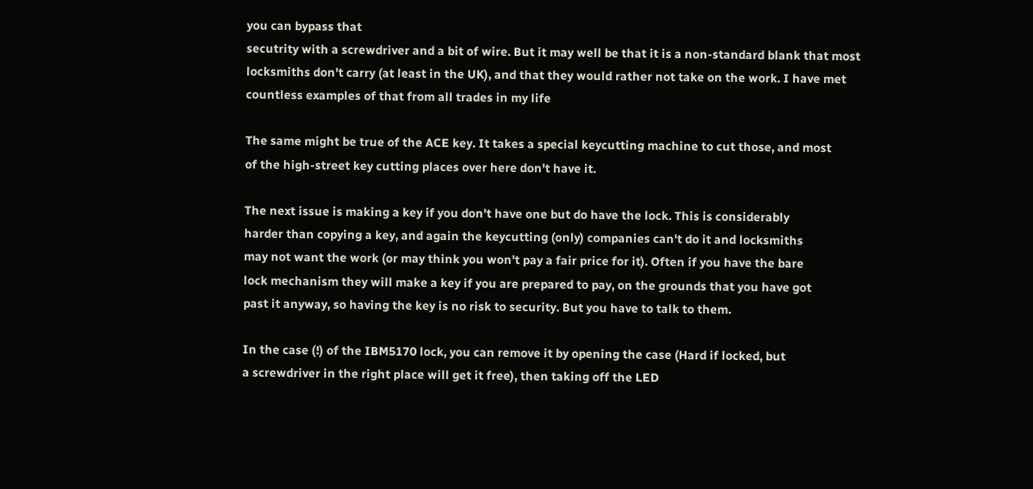you can bypass that
secutrity with a screwdriver and a bit of wire. But it may well be that it is a non-standard blank that most
locksmiths don't carry (at least in the UK), and that they would rather not take on the work. I have met
countless examples of that from all trades in my life

The same might be true of the ACE key. It takes a special keycutting machine to cut those, and most
of the high-street key cutting places over here don't have it.

The next issue is making a key if you don't have one but do have the lock. This is considerably
harder than copying a key, and again the keycutting (only) companies can't do it and locksmiths
may not want the work (or may think you won't pay a fair price for it). Often if you have the bare
lock mechanism they will make a key if you are prepared to pay, on the grounds that you have got
past it anyway, so having the key is no risk to security. But you have to talk to them.

In the case (!) of the IBM5170 lock, you can remove it by opening the case (Hard if locked, but
a screwdriver in the right place will get it free), then taking off the LED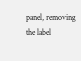panel, removing the label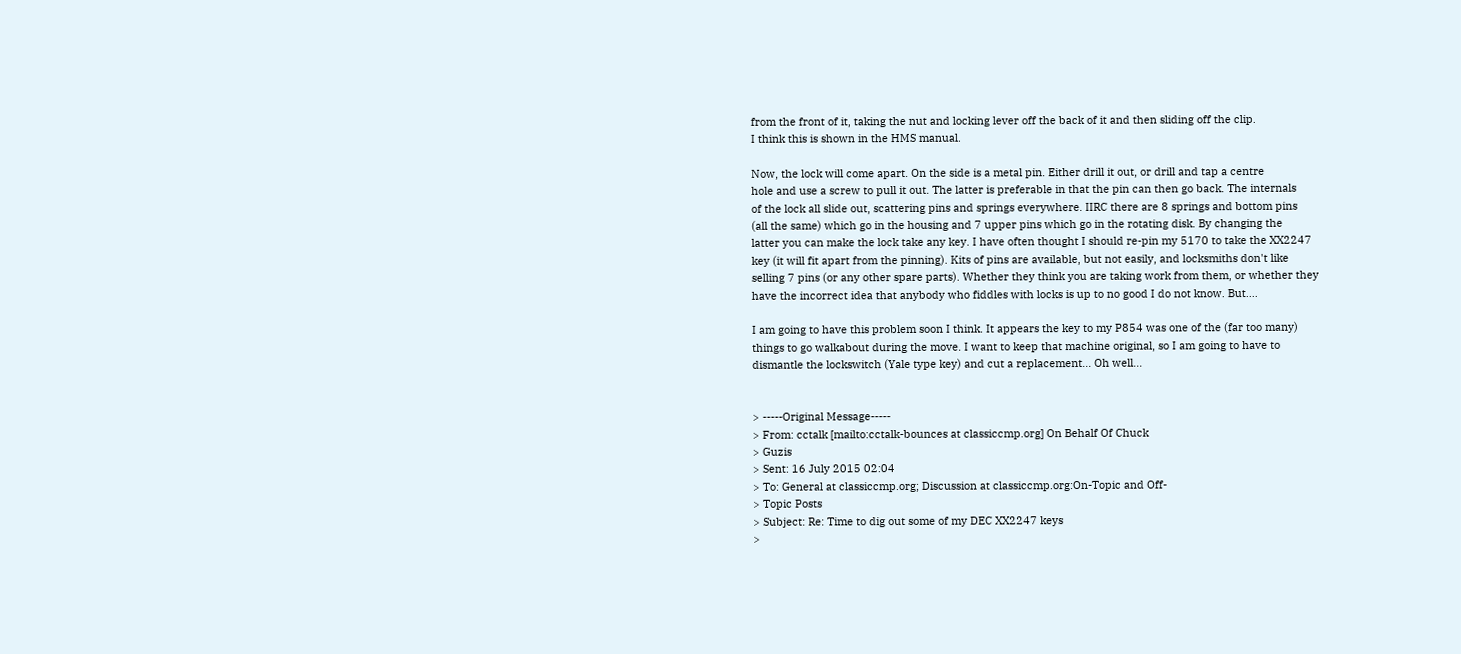from the front of it, taking the nut and locking lever off the back of it and then sliding off the clip.
I think this is shown in the HMS manual.

Now, the lock will come apart. On the side is a metal pin. Either drill it out, or drill and tap a centre
hole and use a screw to pull it out. The latter is preferable in that the pin can then go back. The internals
of the lock all slide out, scattering pins and springs everywhere. IIRC there are 8 springs and bottom pins
(all the same) which go in the housing and 7 upper pins which go in the rotating disk. By changing the
latter you can make the lock take any key. I have often thought I should re-pin my 5170 to take the XX2247
key (it will fit apart from the pinning). Kits of pins are available, but not easily, and locksmiths don't like
selling 7 pins (or any other spare parts). Whether they think you are taking work from them, or whether they
have the incorrect idea that anybody who fiddles with locks is up to no good I do not know. But....

I am going to have this problem soon I think. It appears the key to my P854 was one of the (far too many)
things to go walkabout during the move. I want to keep that machine original, so I am going to have to
dismantle the lockswitch (Yale type key) and cut a replacement... Oh well...


> -----Original Message-----
> From: cctalk [mailto:cctalk-bounces at classiccmp.org] On Behalf Of Chuck
> Guzis
> Sent: 16 July 2015 02:04
> To: General at classiccmp.org; Discussion at classiccmp.org:On-Topic and Off-
> Topic Posts
> Subject: Re: Time to dig out some of my DEC XX2247 keys
>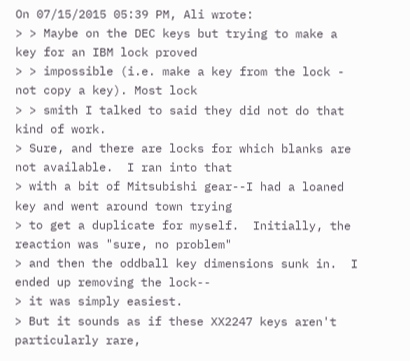On 07/15/2015 05:39 PM, Ali wrote:
> > Maybe on the DEC keys but trying to make a key for an IBM lock proved
> > impossible (i.e. make a key from the lock - not copy a key). Most lock
> > smith I talked to said they did not do that kind of work.
> Sure, and there are locks for which blanks are not available.  I ran into that
> with a bit of Mitsubishi gear--I had a loaned key and went around town trying
> to get a duplicate for myself.  Initially, the reaction was "sure, no problem"
> and then the oddball key dimensions sunk in.  I ended up removing the lock--
> it was simply easiest.
> But it sounds as if these XX2247 keys aren't particularly rare,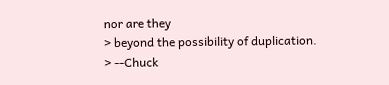nor are they
> beyond the possibility of duplication.
> --Chuck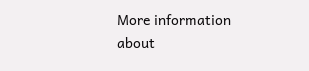More information about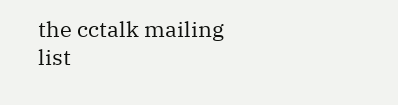the cctalk mailing list